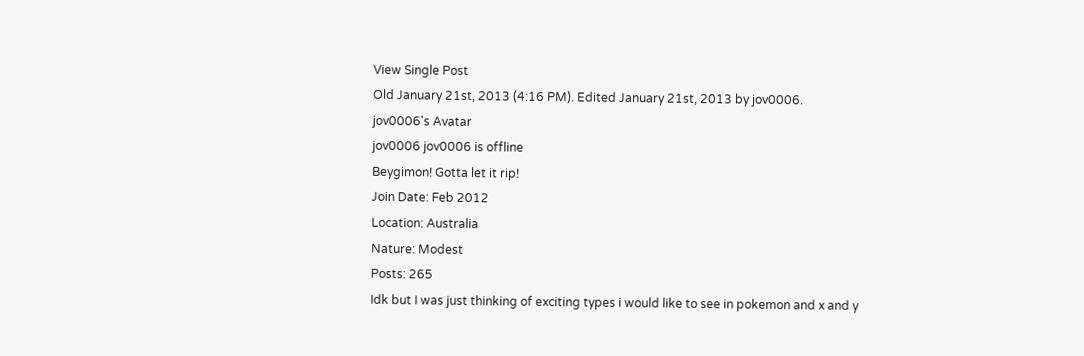View Single Post
Old January 21st, 2013 (4:16 PM). Edited January 21st, 2013 by jov0006.
jov0006's Avatar
jov0006 jov0006 is offline
Beygimon! Gotta let it rip!
Join Date: Feb 2012
Location: Australia
Nature: Modest
Posts: 265
Idk but I was just thinking of exciting types i would like to see in pokemon and x and y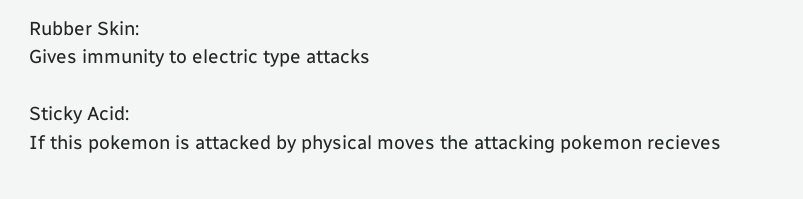Rubber Skin:
Gives immunity to electric type attacks

Sticky Acid:
If this pokemon is attacked by physical moves the attacking pokemon recieves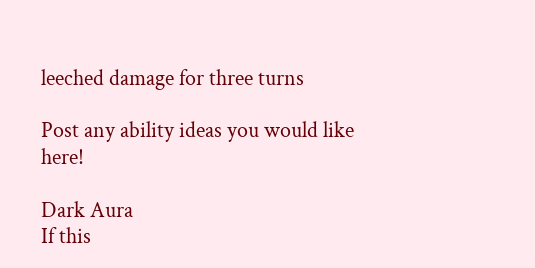leeched damage for three turns

Post any ability ideas you would like here!

Dark Aura
If this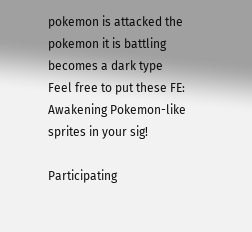pokemon is attacked the pokemon it is battling becomes a dark type
Feel free to put these FE: Awakening Pokemon-like sprites in your sig!

Participating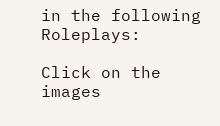in the following Roleplays:

Click on the images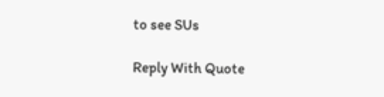to see SUs

Reply With Quote